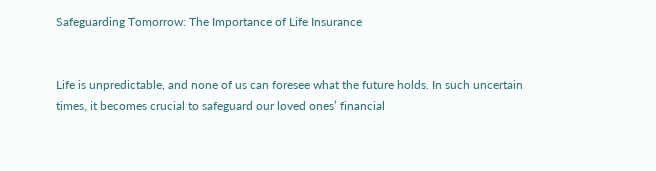Safeguarding Tomorrow: The Importance of Life Insurance


Life is unpredictable, and none of us can foresee what the future holds. In such uncertain times, it becomes crucial to safeguard our loved ones’ financial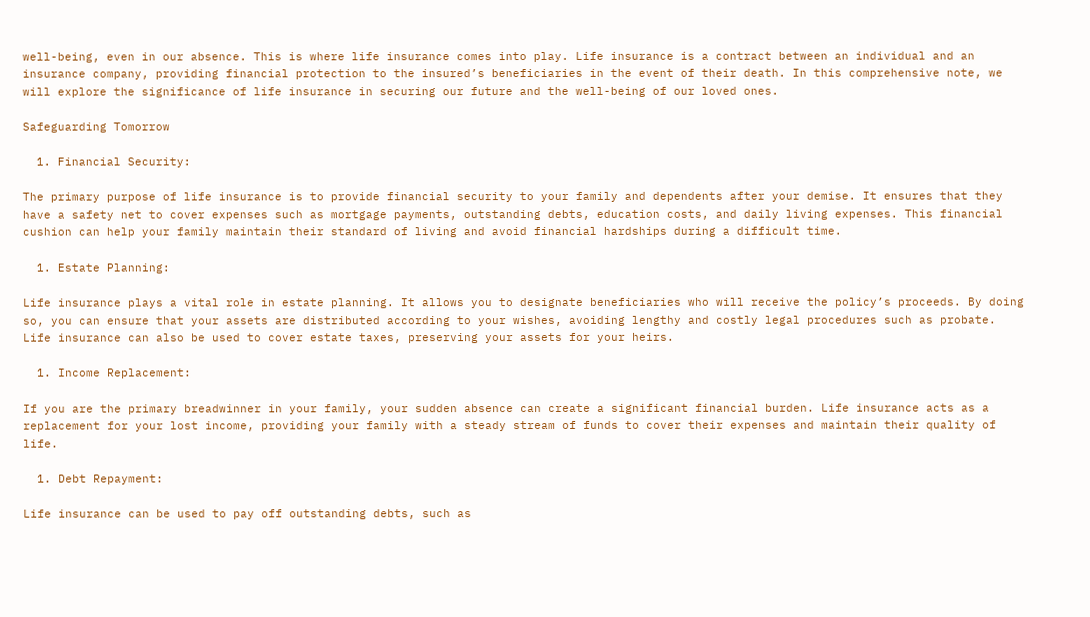well-being, even in our absence. This is where life insurance comes into play. Life insurance is a contract between an individual and an insurance company, providing financial protection to the insured’s beneficiaries in the event of their death. In this comprehensive note, we will explore the significance of life insurance in securing our future and the well-being of our loved ones.

Safeguarding Tomorrow

  1. Financial Security:

The primary purpose of life insurance is to provide financial security to your family and dependents after your demise. It ensures that they have a safety net to cover expenses such as mortgage payments, outstanding debts, education costs, and daily living expenses. This financial cushion can help your family maintain their standard of living and avoid financial hardships during a difficult time.

  1. Estate Planning:

Life insurance plays a vital role in estate planning. It allows you to designate beneficiaries who will receive the policy’s proceeds. By doing so, you can ensure that your assets are distributed according to your wishes, avoiding lengthy and costly legal procedures such as probate. Life insurance can also be used to cover estate taxes, preserving your assets for your heirs.

  1. Income Replacement:

If you are the primary breadwinner in your family, your sudden absence can create a significant financial burden. Life insurance acts as a replacement for your lost income, providing your family with a steady stream of funds to cover their expenses and maintain their quality of life.

  1. Debt Repayment:

Life insurance can be used to pay off outstanding debts, such as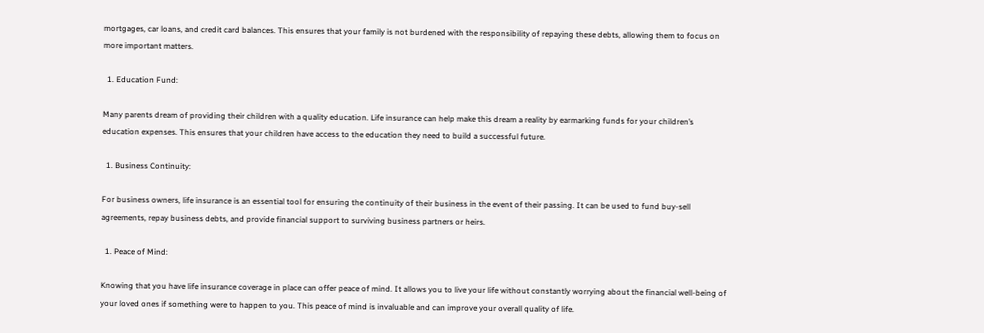mortgages, car loans, and credit card balances. This ensures that your family is not burdened with the responsibility of repaying these debts, allowing them to focus on more important matters.

  1. Education Fund:

Many parents dream of providing their children with a quality education. Life insurance can help make this dream a reality by earmarking funds for your children’s education expenses. This ensures that your children have access to the education they need to build a successful future.

  1. Business Continuity:

For business owners, life insurance is an essential tool for ensuring the continuity of their business in the event of their passing. It can be used to fund buy-sell agreements, repay business debts, and provide financial support to surviving business partners or heirs.

  1. Peace of Mind:

Knowing that you have life insurance coverage in place can offer peace of mind. It allows you to live your life without constantly worrying about the financial well-being of your loved ones if something were to happen to you. This peace of mind is invaluable and can improve your overall quality of life.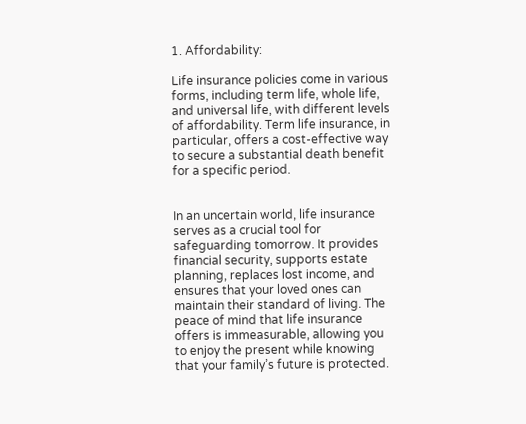1. Affordability:

Life insurance policies come in various forms, including term life, whole life, and universal life, with different levels of affordability. Term life insurance, in particular, offers a cost-effective way to secure a substantial death benefit for a specific period.


In an uncertain world, life insurance serves as a crucial tool for safeguarding tomorrow. It provides financial security, supports estate planning, replaces lost income, and ensures that your loved ones can maintain their standard of living. The peace of mind that life insurance offers is immeasurable, allowing you to enjoy the present while knowing that your family’s future is protected.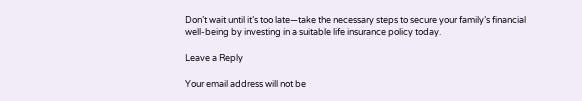Don’t wait until it’s too late—take the necessary steps to secure your family’s financial well-being by investing in a suitable life insurance policy today.

Leave a Reply

Your email address will not be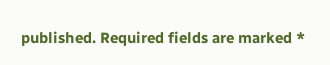published. Required fields are marked *